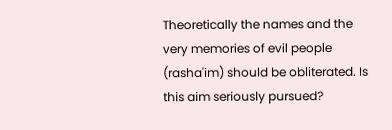Theoretically the names and the very memories of evil people (rasha'im) should be obliterated. Is this aim seriously pursued?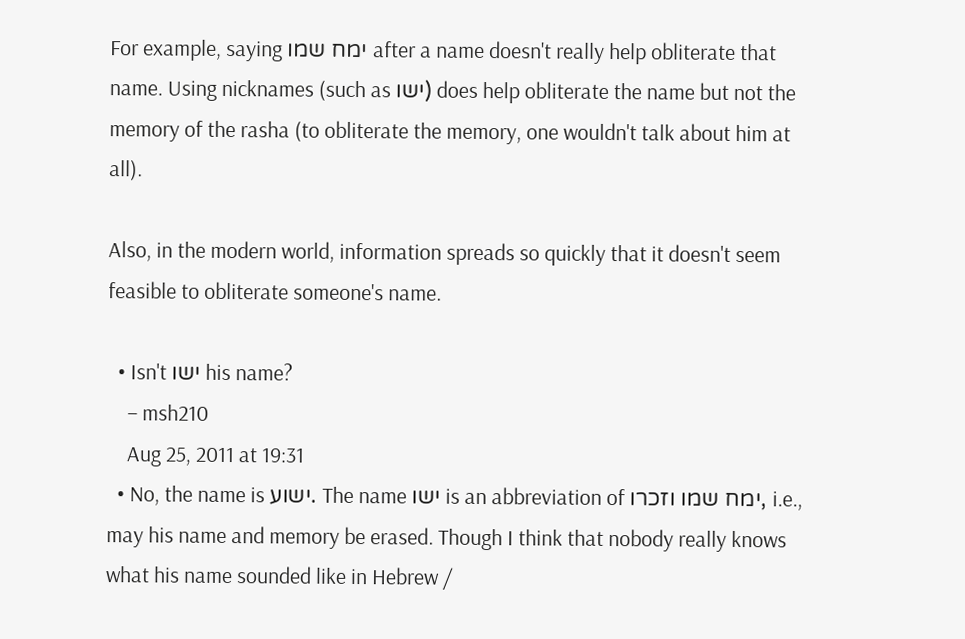For example, saying ימח שמו after a name doesn't really help obliterate that name. Using nicknames (such as ישו) does help obliterate the name but not the memory of the rasha (to obliterate the memory, one wouldn't talk about him at all).

Also, in the modern world, information spreads so quickly that it doesn't seem feasible to obliterate someone's name.

  • Isn't ישו his name?
    – msh210
    Aug 25, 2011 at 19:31
  • No, the name is ישוע. The name ישו is an abbreviation of ימח שמו וזכרו, i.e., may his name and memory be erased. Though I think that nobody really knows what his name sounded like in Hebrew /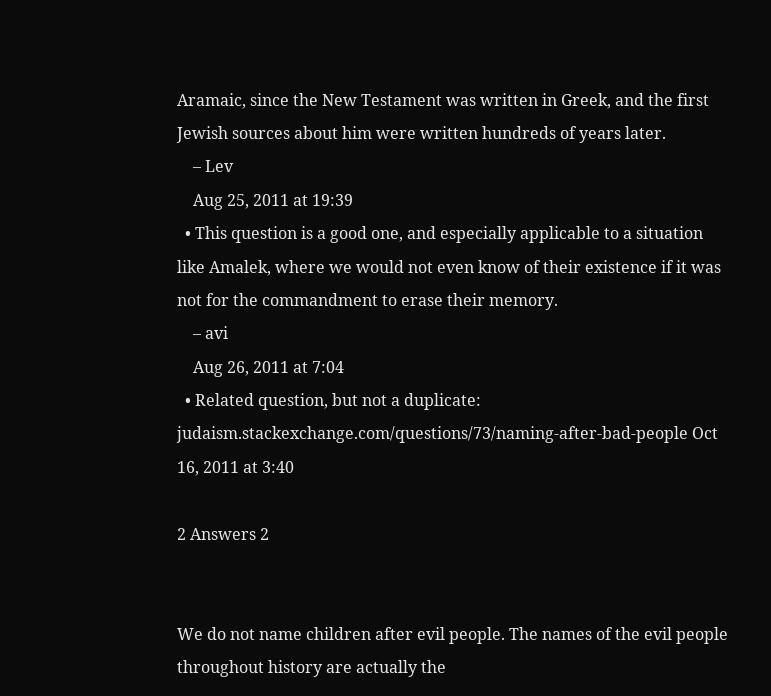Aramaic, since the New Testament was written in Greek, and the first Jewish sources about him were written hundreds of years later.
    – Lev
    Aug 25, 2011 at 19:39
  • This question is a good one, and especially applicable to a situation like Amalek, where we would not even know of their existence if it was not for the commandment to erase their memory.
    – avi
    Aug 26, 2011 at 7:04
  • Related question, but not a duplicate: judaism.stackexchange.com/questions/73/naming-after-bad-people Oct 16, 2011 at 3:40

2 Answers 2


We do not name children after evil people. The names of the evil people throughout history are actually the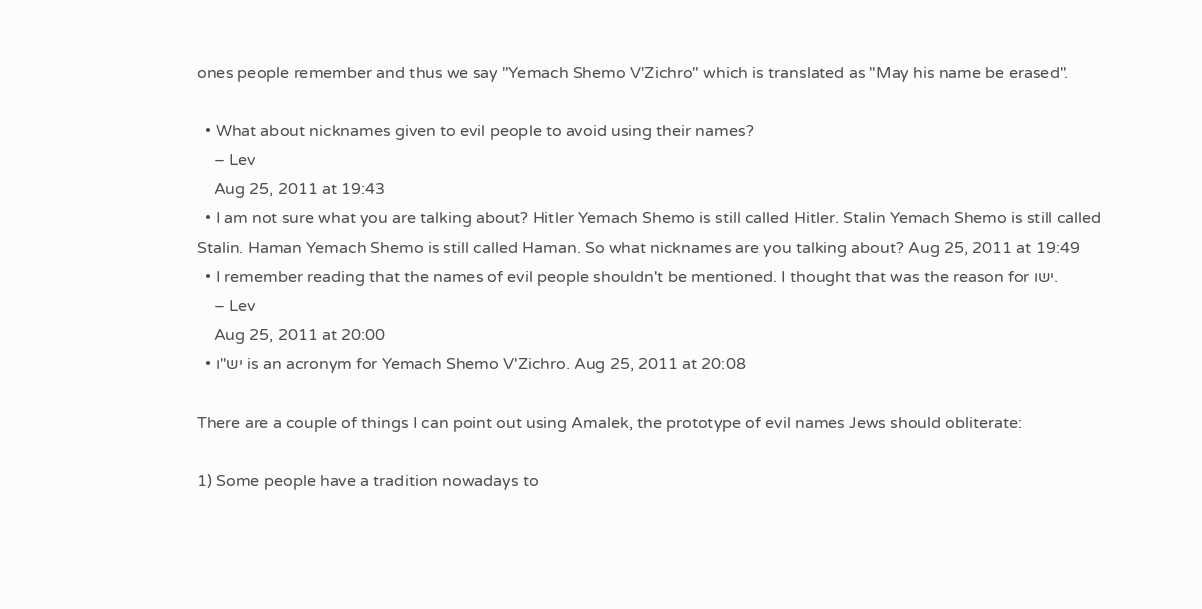ones people remember and thus we say "Yemach Shemo V'Zichro" which is translated as "May his name be erased".

  • What about nicknames given to evil people to avoid using their names?
    – Lev
    Aug 25, 2011 at 19:43
  • I am not sure what you are talking about? Hitler Yemach Shemo is still called Hitler. Stalin Yemach Shemo is still called Stalin. Haman Yemach Shemo is still called Haman. So what nicknames are you talking about? Aug 25, 2011 at 19:49
  • I remember reading that the names of evil people shouldn't be mentioned. I thought that was the reason for ישו.
    – Lev
    Aug 25, 2011 at 20:00
  • יש"ו is an acronym for Yemach Shemo V'Zichro. Aug 25, 2011 at 20:08

There are a couple of things I can point out using Amalek, the prototype of evil names Jews should obliterate:

1) Some people have a tradition nowadays to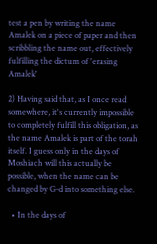test a pen by writing the name Amalek on a piece of paper and then scribbling the name out, effectively fulfilling the dictum of 'erasing Amalek'

2) Having said that, as I once read somewhere, it's currently impossible to completely fulfill this obligation, as the name Amalek is part of the torah itself. I guess only in the days of Moshiach will this actually be possible, when the name can be changed by G-d into something else.

  • In the days of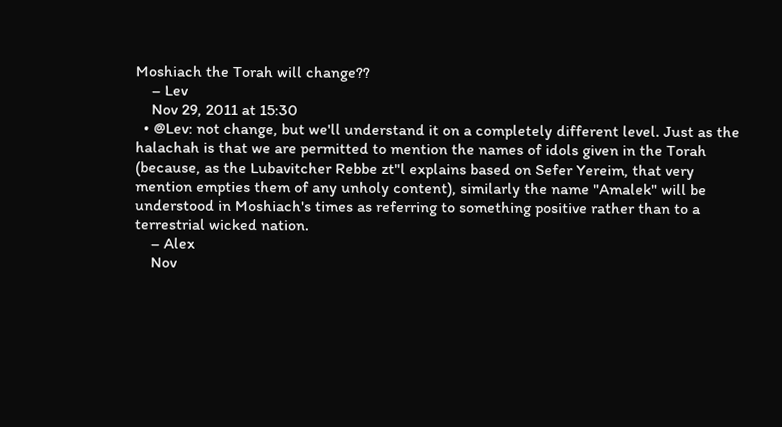Moshiach the Torah will change??
    – Lev
    Nov 29, 2011 at 15:30
  • @Lev: not change, but we'll understand it on a completely different level. Just as the halachah is that we are permitted to mention the names of idols given in the Torah (because, as the Lubavitcher Rebbe zt"l explains based on Sefer Yereim, that very mention empties them of any unholy content), similarly the name "Amalek" will be understood in Moshiach's times as referring to something positive rather than to a terrestrial wicked nation.
    – Alex
    Nov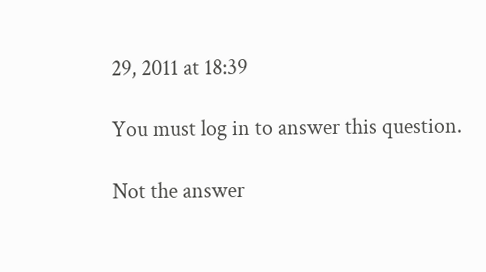29, 2011 at 18:39

You must log in to answer this question.

Not the answer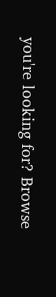you're looking for? Browse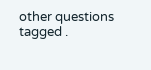other questions tagged .